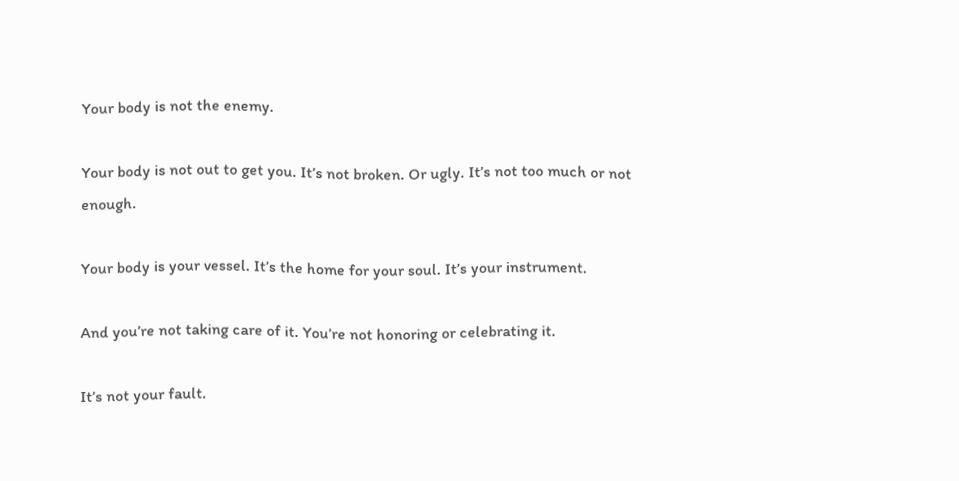Your body is not the enemy.

Your body is not out to get you. It’s not broken. Or ugly. It’s not too much or not enough.

Your body is your vessel. It’s the home for your soul. It’s your instrument.

And you’re not taking care of it. You’re not honoring or celebrating it.

It’s not your fault.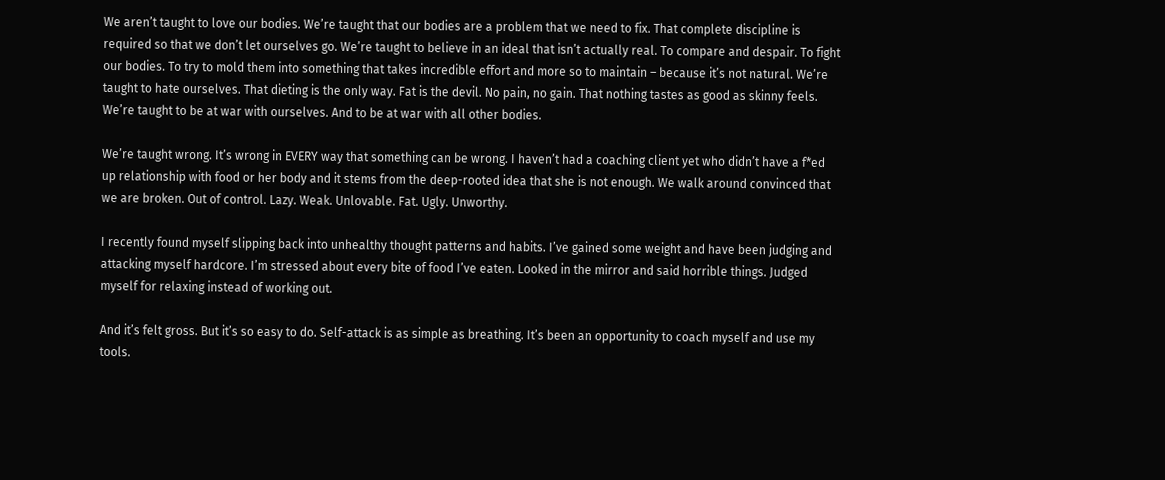We aren’t taught to love our bodies. We’re taught that our bodies are a problem that we need to fix. That complete discipline is required so that we don’t let ourselves go. We’re taught to believe in an ideal that isn’t actually real. To compare and despair. To fight our bodies. To try to mold them into something that takes incredible effort and more so to maintain – because it’s not natural. We’re taught to hate ourselves. That dieting is the only way. Fat is the devil. No pain, no gain. That nothing tastes as good as skinny feels. We’re taught to be at war with ourselves. And to be at war with all other bodies.

We’re taught wrong. It’s wrong in EVERY way that something can be wrong. I haven’t had a coaching client yet who didn’t have a f*ed up relationship with food or her body and it stems from the deep-rooted idea that she is not enough. We walk around convinced that we are broken. Out of control. Lazy. Weak. Unlovable. Fat. Ugly. Unworthy.

I recently found myself slipping back into unhealthy thought patterns and habits. I’ve gained some weight and have been judging and attacking myself hardcore. I’m stressed about every bite of food I’ve eaten. Looked in the mirror and said horrible things. Judged myself for relaxing instead of working out.

And it’s felt gross. But it’s so easy to do. Self-attack is as simple as breathing. It’s been an opportunity to coach myself and use my tools.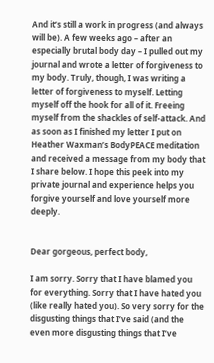And it’s still a work in progress (and always will be). A few weeks ago – after an especially brutal body day – I pulled out my journal and wrote a letter of forgiveness to my body. Truly, though, I was writing a letter of forgiveness to myself. Letting myself off the hook for all of it. Freeing myself from the shackles of self-attack. And as soon as I finished my letter I put on Heather Waxman’s BodyPEACE meditation and received a message from my body that I share below. I hope this peek into my private journal and experience helps you forgive yourself and love yourself more deeply.


Dear gorgeous, perfect body,

I am sorry. Sorry that I have blamed you for everything. Sorry that I have hated you (like really hated you). So very sorry for the disgusting things that I’ve said (and the even more disgusting things that I’ve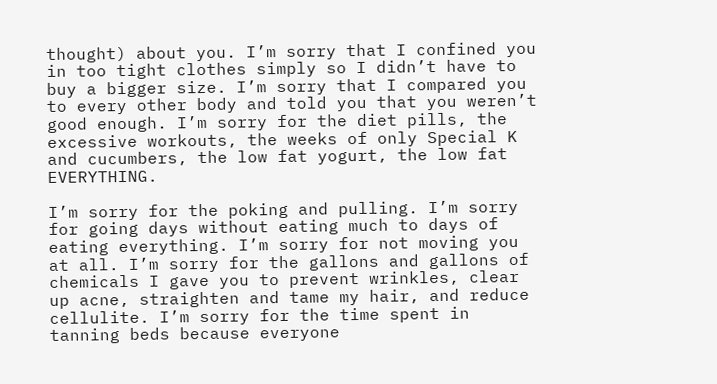thought) about you. I’m sorry that I confined you in too tight clothes simply so I didn’t have to buy a bigger size. I’m sorry that I compared you to every other body and told you that you weren’t good enough. I’m sorry for the diet pills, the excessive workouts, the weeks of only Special K and cucumbers, the low fat yogurt, the low fat EVERYTHING.

I’m sorry for the poking and pulling. I’m sorry for going days without eating much to days of eating everything. I’m sorry for not moving you at all. I’m sorry for the gallons and gallons of chemicals I gave you to prevent wrinkles, clear up acne, straighten and tame my hair, and reduce cellulite. I’m sorry for the time spent in tanning beds because everyone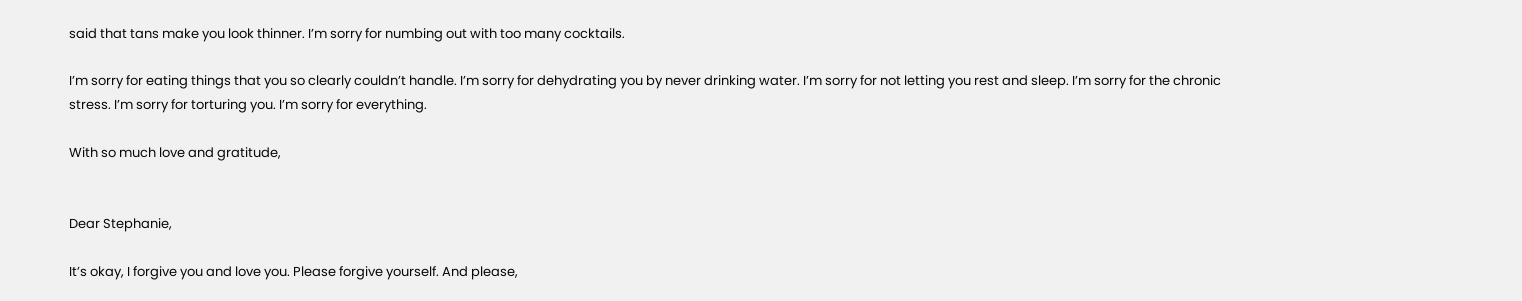said that tans make you look thinner. I’m sorry for numbing out with too many cocktails.

I’m sorry for eating things that you so clearly couldn’t handle. I’m sorry for dehydrating you by never drinking water. I’m sorry for not letting you rest and sleep. I’m sorry for the chronic stress. I’m sorry for torturing you. I’m sorry for everything.

With so much love and gratitude,


Dear Stephanie,

It’s okay, I forgive you and love you. Please forgive yourself. And please,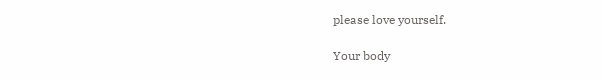please love yourself.

Your body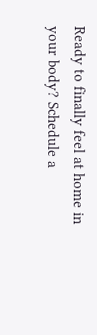Ready to finally feel at home in your body? Schedule a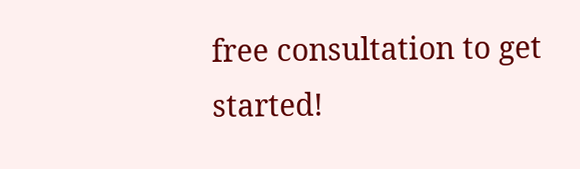free consultation to get started!